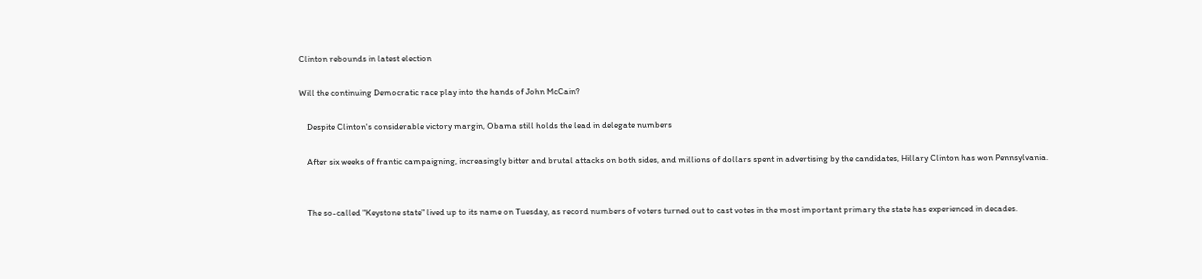Clinton rebounds in latest election

Will the continuing Democratic race play into the hands of John McCain?

    Despite Clinton's considerable victory margin, Obama still holds the lead in delegate numbers

    After six weeks of frantic campaigning, increasingly bitter and brutal attacks on both sides, and millions of dollars spent in advertising by the candidates, Hillary Clinton has won Pennsylvania.


    The so-called "Keystone state" lived up to its name on Tuesday, as record numbers of voters turned out to cast votes in the most important primary the state has experienced in decades.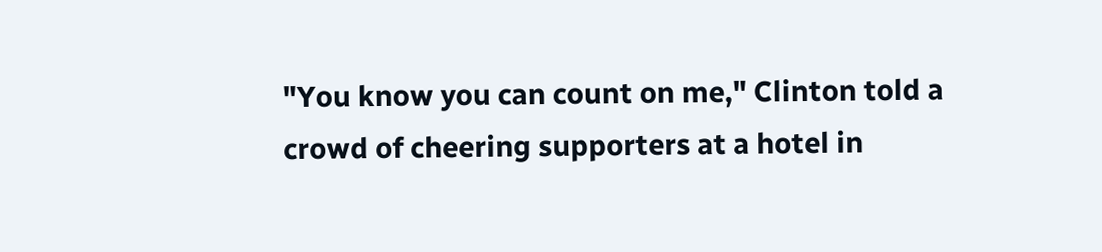"You know you can count on me," Clinton told a crowd of cheering supporters at a hotel in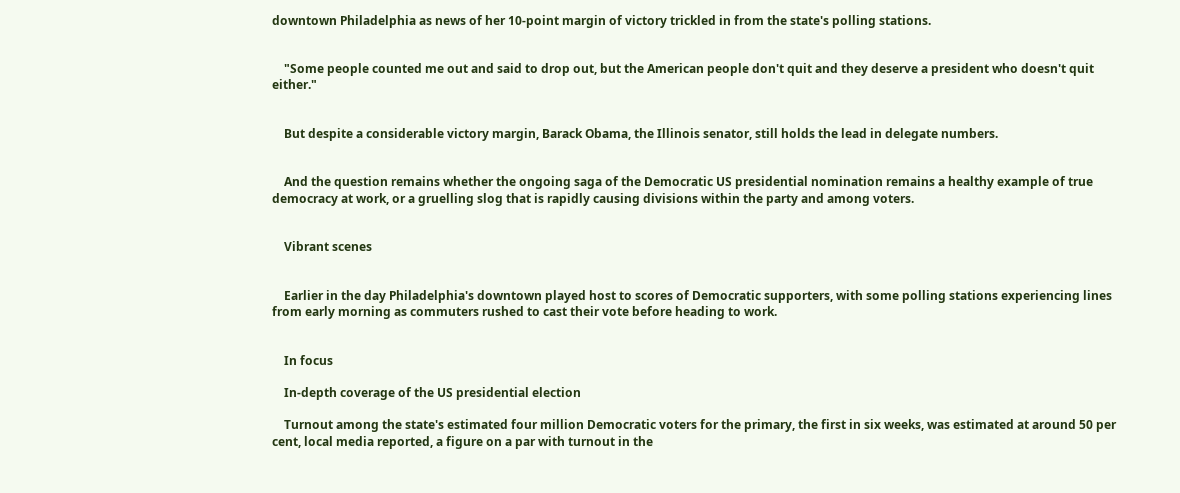downtown Philadelphia as news of her 10-point margin of victory trickled in from the state's polling stations.


    "Some people counted me out and said to drop out, but the American people don't quit and they deserve a president who doesn't quit either."


    But despite a considerable victory margin, Barack Obama, the Illinois senator, still holds the lead in delegate numbers.


    And the question remains whether the ongoing saga of the Democratic US presidential nomination remains a healthy example of true democracy at work, or a gruelling slog that is rapidly causing divisions within the party and among voters.


    Vibrant scenes


    Earlier in the day Philadelphia's downtown played host to scores of Democratic supporters, with some polling stations experiencing lines from early morning as commuters rushed to cast their vote before heading to work.


    In focus

    In-depth coverage of the US presidential election

    Turnout among the state's estimated four million Democratic voters for the primary, the first in six weeks, was estimated at around 50 per cent, local media reported, a figure on a par with turnout in the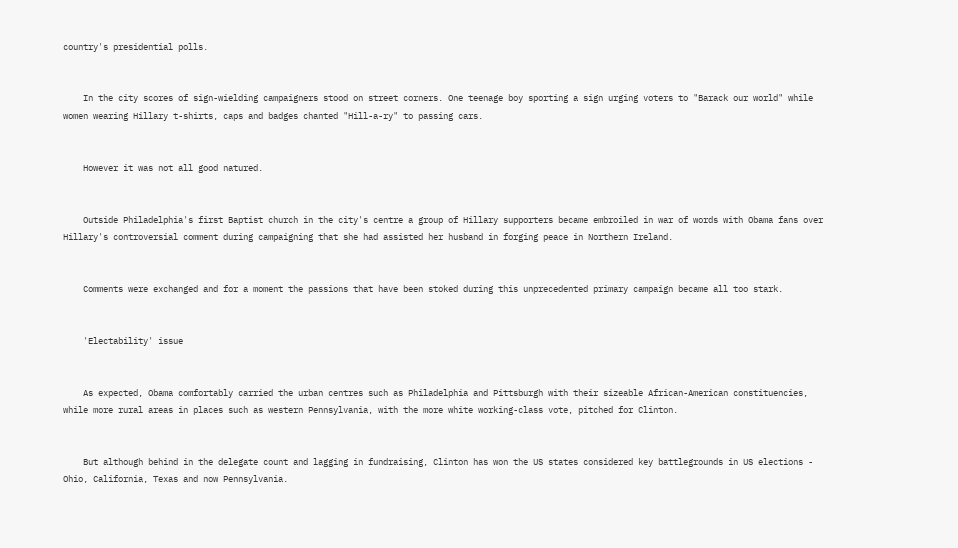country's presidential polls.


    In the city scores of sign-wielding campaigners stood on street corners. One teenage boy sporting a sign urging voters to "Barack our world" while women wearing Hillary t-shirts, caps and badges chanted "Hill-a-ry" to passing cars.


    However it was not all good natured.


    Outside Philadelphia's first Baptist church in the city's centre a group of Hillary supporters became embroiled in war of words with Obama fans over Hillary's controversial comment during campaigning that she had assisted her husband in forging peace in Northern Ireland.


    Comments were exchanged and for a moment the passions that have been stoked during this unprecedented primary campaign became all too stark.


    'Electability' issue


    As expected, Obama comfortably carried the urban centres such as Philadelphia and Pittsburgh with their sizeable African-American constituencies, while more rural areas in places such as western Pennsylvania, with the more white working-class vote, pitched for Clinton.


    But although behind in the delegate count and lagging in fundraising, Clinton has won the US states considered key battlegrounds in US elections - Ohio, California, Texas and now Pennsylvania.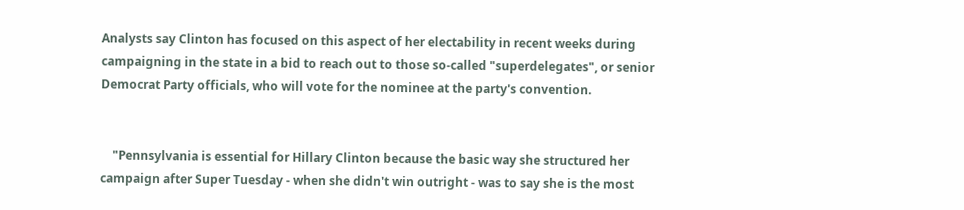Analysts say Clinton has focused on this aspect of her electability in recent weeks during campaigning in the state in a bid to reach out to those so-called "superdelegates", or senior Democrat Party officials, who will vote for the nominee at the party's convention.


    "Pennsylvania is essential for Hillary Clinton because the basic way she structured her campaign after Super Tuesday - when she didn't win outright - was to say she is the most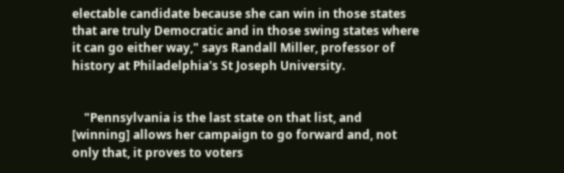electable candidate because she can win in those states that are truly Democratic and in those swing states where it can go either way," says Randall Miller, professor of history at Philadelphia's St Joseph University.


    "Pennsylvania is the last state on that list, and [winning] allows her campaign to go forward and, not only that, it proves to voters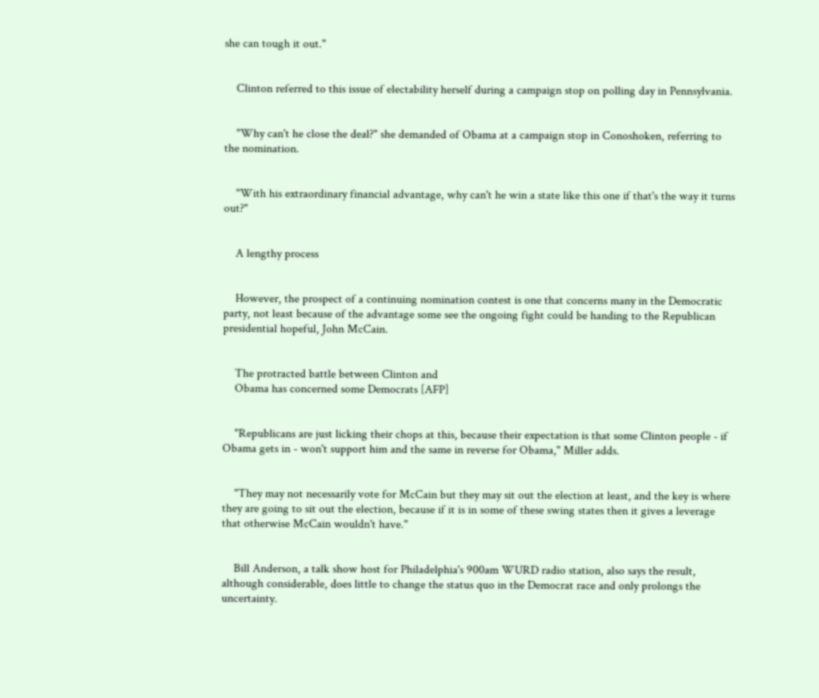she can tough it out."


    Clinton referred to this issue of electability herself during a campaign stop on polling day in Pennsylvania.


    "Why can't he close the deal?" she demanded of Obama at a campaign stop in Conoshoken, referring to the nomination.


    "With his extraordinary financial advantage, why can't he win a state like this one if that's the way it turns out?"


    A lengthy process


    However, the prospect of a continuing nomination contest is one that concerns many in the Democratic party, not least because of the advantage some see the ongoing fight could be handing to the Republican presidential hopeful, John McCain.


    The protracted battle between Clinton and
    Obama has concerned some Democrats [AFP]


    "Republicans are just licking their chops at this, because their expectation is that some Clinton people - if Obama gets in - won't support him and the same in reverse for Obama," Miller adds.


    "They may not necessarily vote for McCain but they may sit out the election at least, and the key is where they are going to sit out the election, because if it is in some of these swing states then it gives a leverage that otherwise McCain wouldn't have."


    Bill Anderson, a talk show host for Philadelphia's 900am WURD radio station, also says the result, although considerable, does little to change the status quo in the Democrat race and only prolongs the uncertainty.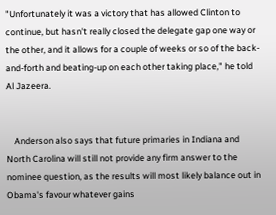"Unfortunately it was a victory that has allowed Clinton to continue, but hasn't really closed the delegate gap one way or the other, and it allows for a couple of weeks or so of the back-and-forth and beating-up on each other taking place," he told Al Jazeera.


    Anderson also says that future primaries in Indiana and North Carolina will still not provide any firm answer to the nominee question, as the results will most likely balance out in Obama's favour whatever gains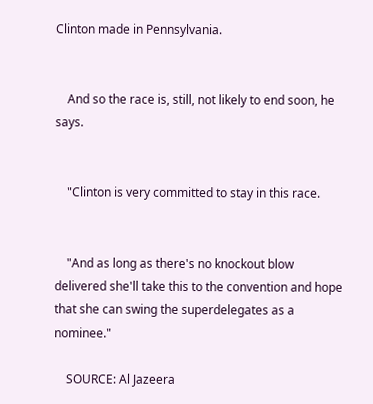Clinton made in Pennsylvania.


    And so the race is, still, not likely to end soon, he says.


    "Clinton is very committed to stay in this race.


    "And as long as there's no knockout blow delivered she'll take this to the convention and hope that she can swing the superdelegates as a nominee."

    SOURCE: Al Jazeera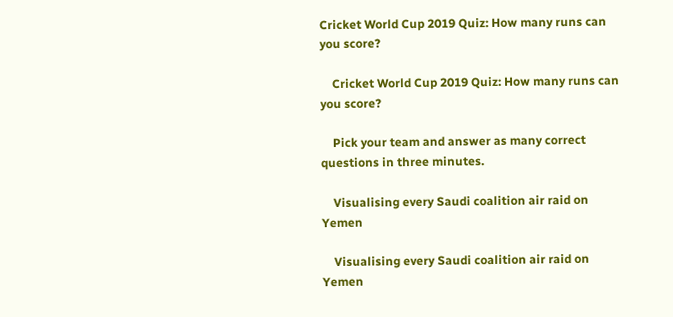Cricket World Cup 2019 Quiz: How many runs can you score?

    Cricket World Cup 2019 Quiz: How many runs can you score?

    Pick your team and answer as many correct questions in three minutes.

    Visualising every Saudi coalition air raid on Yemen

    Visualising every Saudi coalition air raid on Yemen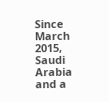Since March 2015, Saudi Arabia and a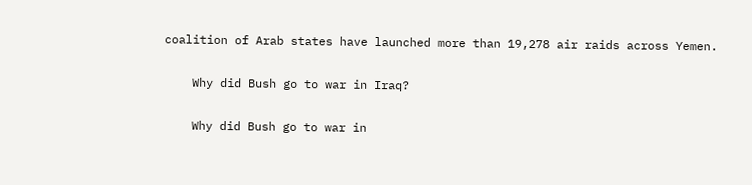coalition of Arab states have launched more than 19,278 air raids across Yemen.

    Why did Bush go to war in Iraq?

    Why did Bush go to war in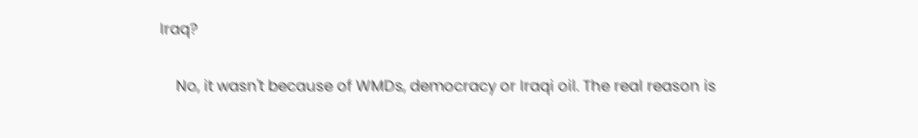Iraq?

    No, it wasn't because of WMDs, democracy or Iraqi oil. The real reason is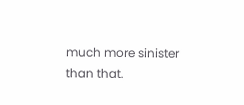much more sinister than that.